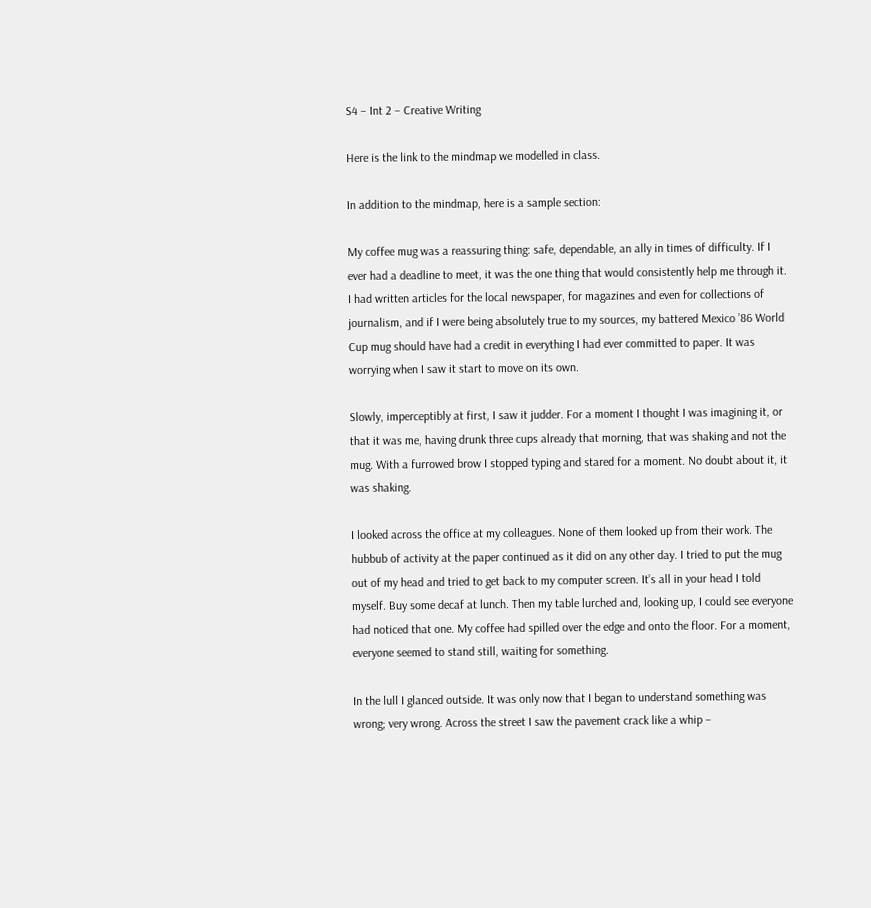S4 – Int 2 – Creative Writing

Here is the link to the mindmap we modelled in class.

In addition to the mindmap, here is a sample section:

My coffee mug was a reassuring thing: safe, dependable, an ally in times of difficulty. If I ever had a deadline to meet, it was the one thing that would consistently help me through it. I had written articles for the local newspaper, for magazines and even for collections of journalism, and if I were being absolutely true to my sources, my battered Mexico ’86 World Cup mug should have had a credit in everything I had ever committed to paper. It was worrying when I saw it start to move on its own.

Slowly, imperceptibly at first, I saw it judder. For a moment I thought I was imagining it, or that it was me, having drunk three cups already that morning, that was shaking and not the mug. With a furrowed brow I stopped typing and stared for a moment. No doubt about it, it was shaking.

I looked across the office at my colleagues. None of them looked up from their work. The hubbub of activity at the paper continued as it did on any other day. I tried to put the mug out of my head and tried to get back to my computer screen. It’s all in your head I told myself. Buy some decaf at lunch. Then my table lurched and, looking up, I could see everyone had noticed that one. My coffee had spilled over the edge and onto the floor. For a moment, everyone seemed to stand still, waiting for something.

In the lull I glanced outside. It was only now that I began to understand something was wrong; very wrong. Across the street I saw the pavement crack like a whip –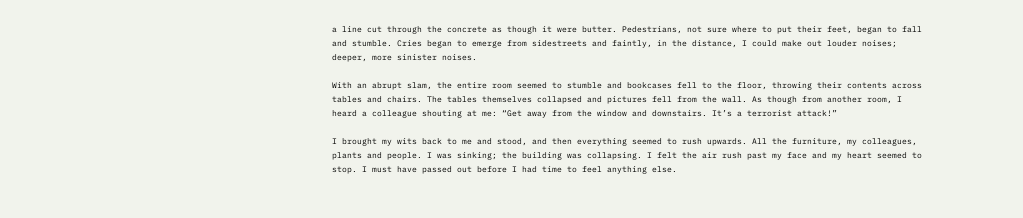a line cut through the concrete as though it were butter. Pedestrians, not sure where to put their feet, began to fall and stumble. Cries began to emerge from sidestreets and faintly, in the distance, I could make out louder noises; deeper, more sinister noises.

With an abrupt slam, the entire room seemed to stumble and bookcases fell to the floor, throwing their contents across tables and chairs. The tables themselves collapsed and pictures fell from the wall. As though from another room, I heard a colleague shouting at me: “Get away from the window and downstairs. It’s a terrorist attack!”

I brought my wits back to me and stood, and then everything seemed to rush upwards. All the furniture, my colleagues, plants and people. I was sinking; the building was collapsing. I felt the air rush past my face and my heart seemed to stop. I must have passed out before I had time to feel anything else.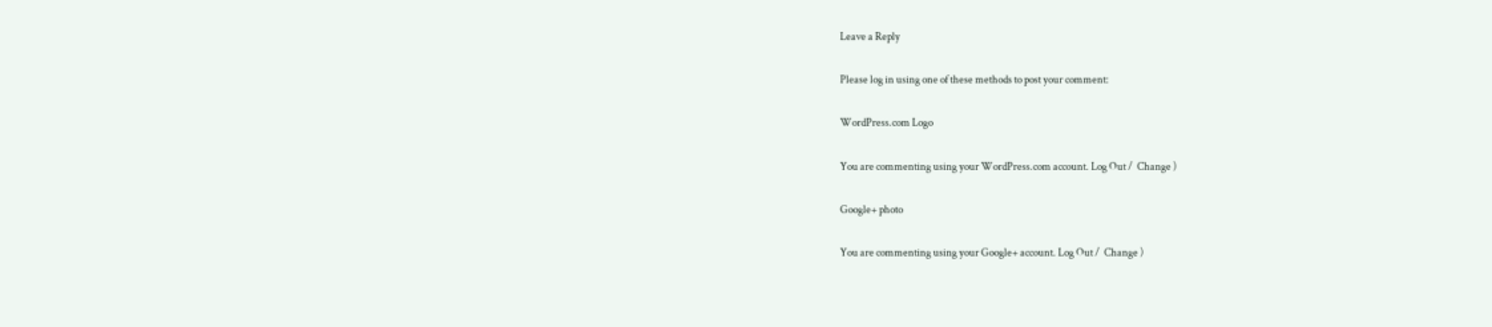Leave a Reply

Please log in using one of these methods to post your comment:

WordPress.com Logo

You are commenting using your WordPress.com account. Log Out /  Change )

Google+ photo

You are commenting using your Google+ account. Log Out /  Change )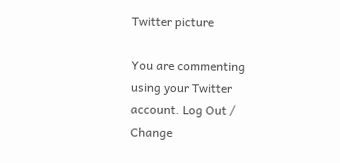Twitter picture

You are commenting using your Twitter account. Log Out /  Change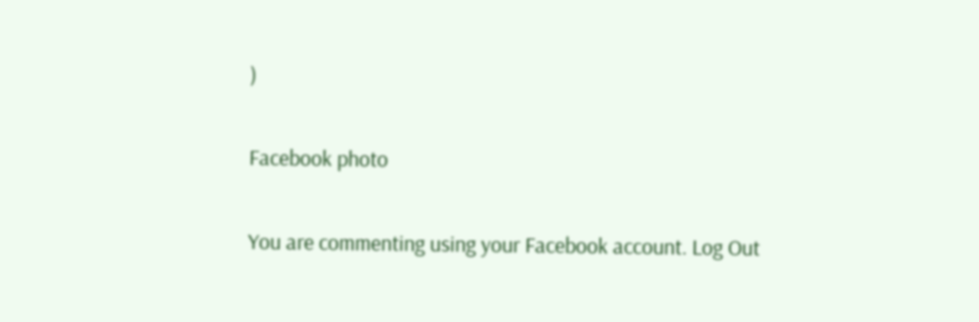)

Facebook photo

You are commenting using your Facebook account. Log Out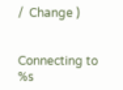/  Change )


Connecting to %s